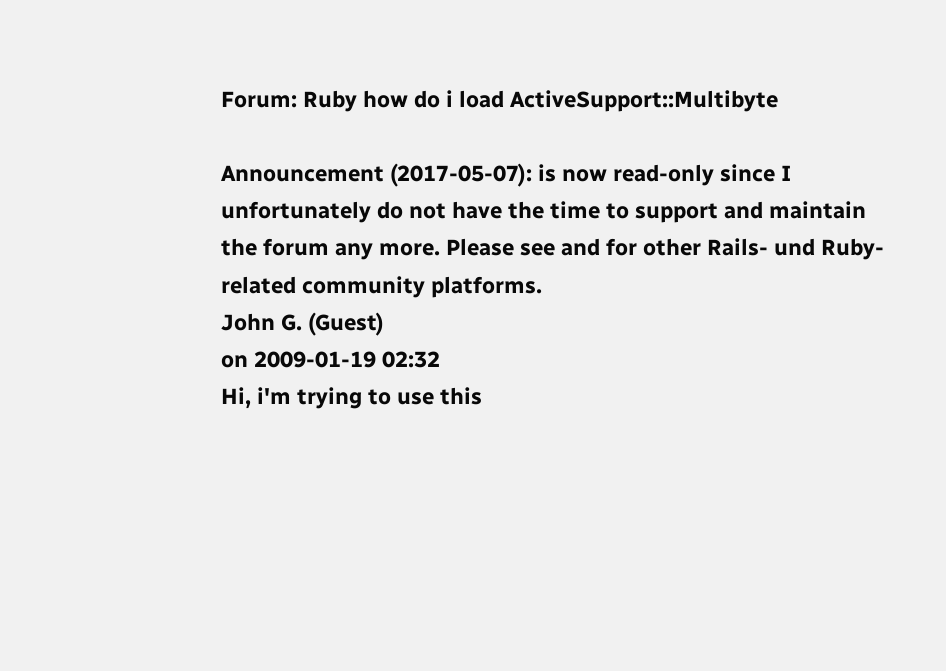Forum: Ruby how do i load ActiveSupport::Multibyte

Announcement (2017-05-07): is now read-only since I unfortunately do not have the time to support and maintain the forum any more. Please see and for other Rails- und Ruby-related community platforms.
John G. (Guest)
on 2009-01-19 02:32
Hi, i'm trying to use this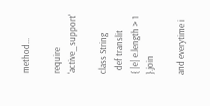method...

require 'active_support'

class String
  def translit
{ |e| e.length > 1 }.join

and everytime i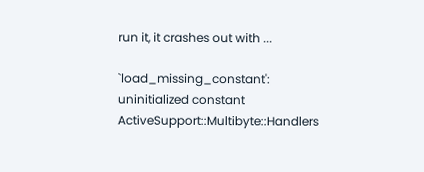run it, it crashes out with ...

`load_missing_constant': uninitialized constant
ActiveSupport::Multibyte::Handlers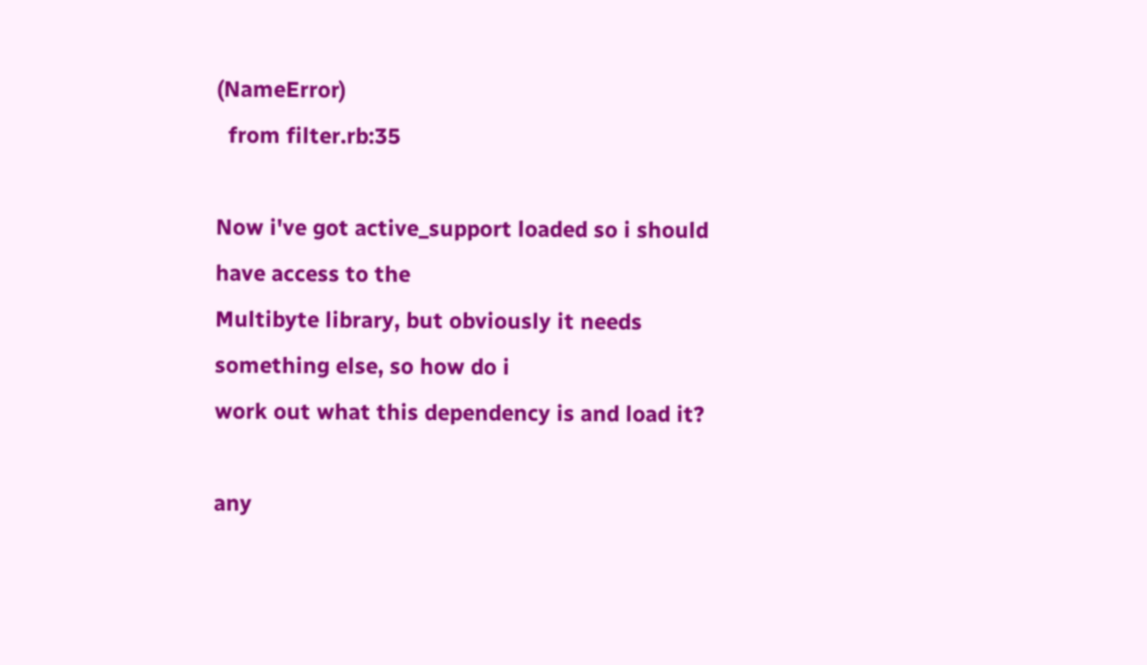(NameError)
  from filter.rb:35

Now i've got active_support loaded so i should have access to the
Multibyte library, but obviously it needs something else, so how do i
work out what this dependency is and load it?

any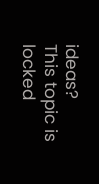ideas?
This topic is locked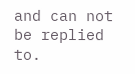and can not be replied to.